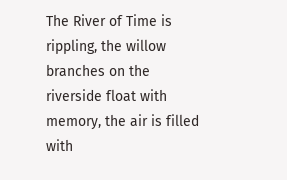The River of Time is rippling, the willow branches on the riverside float with memory, the air is filled with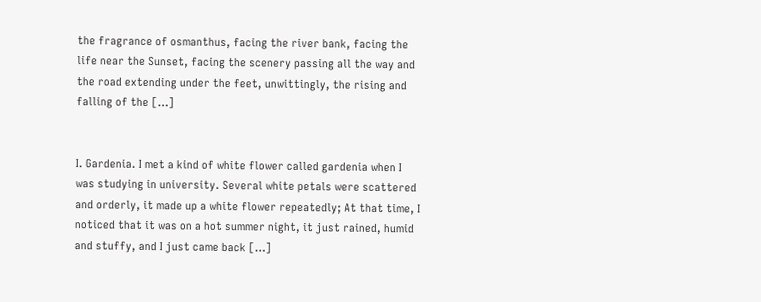the fragrance of osmanthus, facing the river bank, facing the life near the Sunset, facing the scenery passing all the way and the road extending under the feet, unwittingly, the rising and falling of the […]


I. Gardenia. I met a kind of white flower called gardenia when I was studying in university. Several white petals were scattered and orderly, it made up a white flower repeatedly; At that time, I noticed that it was on a hot summer night, it just rained, humid and stuffy, and I just came back […]